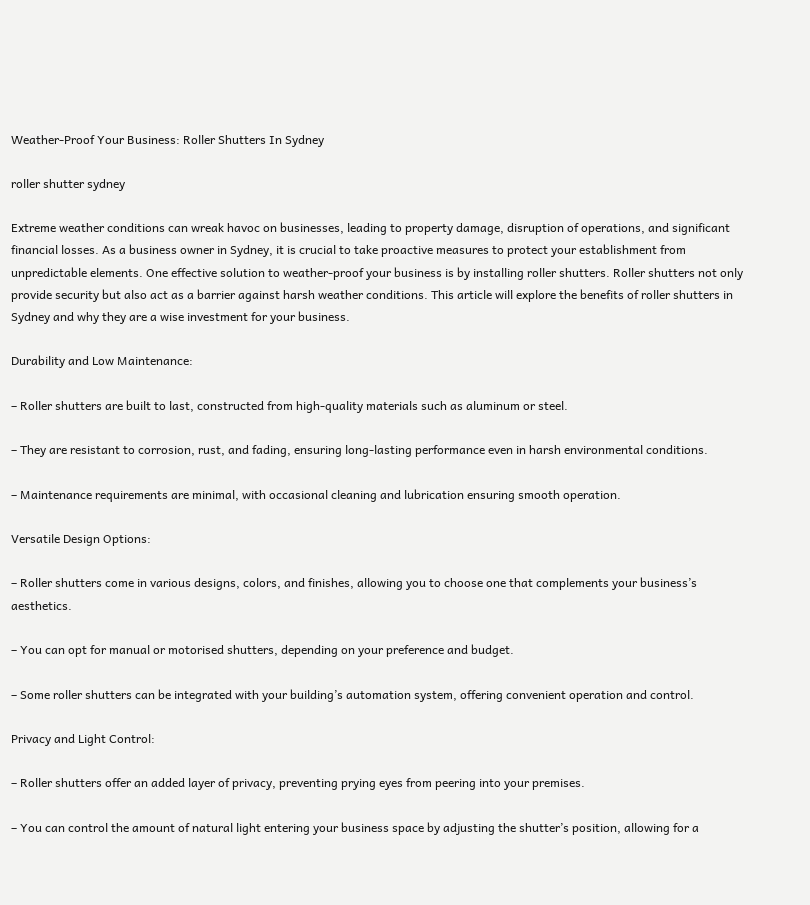Weather-Proof Your Business: Roller Shutters In Sydney

roller shutter sydney

Extreme weather conditions can wreak havoc on businesses, leading to property damage, disruption of operations, and significant financial losses. As a business owner in Sydney, it is crucial to take proactive measures to protect your establishment from unpredictable elements. One effective solution to weather-proof your business is by installing roller shutters. Roller shutters not only provide security but also act as a barrier against harsh weather conditions. This article will explore the benefits of roller shutters in Sydney and why they are a wise investment for your business.

Durability and Low Maintenance:

– Roller shutters are built to last, constructed from high-quality materials such as aluminum or steel.

– They are resistant to corrosion, rust, and fading, ensuring long-lasting performance even in harsh environmental conditions.

– Maintenance requirements are minimal, with occasional cleaning and lubrication ensuring smooth operation.

Versatile Design Options:

– Roller shutters come in various designs, colors, and finishes, allowing you to choose one that complements your business’s aesthetics.

– You can opt for manual or motorised shutters, depending on your preference and budget.

– Some roller shutters can be integrated with your building’s automation system, offering convenient operation and control.

Privacy and Light Control:

– Roller shutters offer an added layer of privacy, preventing prying eyes from peering into your premises.

– You can control the amount of natural light entering your business space by adjusting the shutter’s position, allowing for a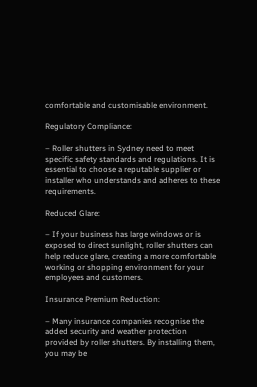comfortable and customisable environment.

Regulatory Compliance:

– Roller shutters in Sydney need to meet specific safety standards and regulations. It is essential to choose a reputable supplier or installer who understands and adheres to these requirements.

Reduced Glare:

– If your business has large windows or is exposed to direct sunlight, roller shutters can help reduce glare, creating a more comfortable working or shopping environment for your employees and customers.

Insurance Premium Reduction:

– Many insurance companies recognise the added security and weather protection provided by roller shutters. By installing them, you may be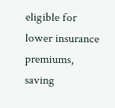eligible for lower insurance premiums, saving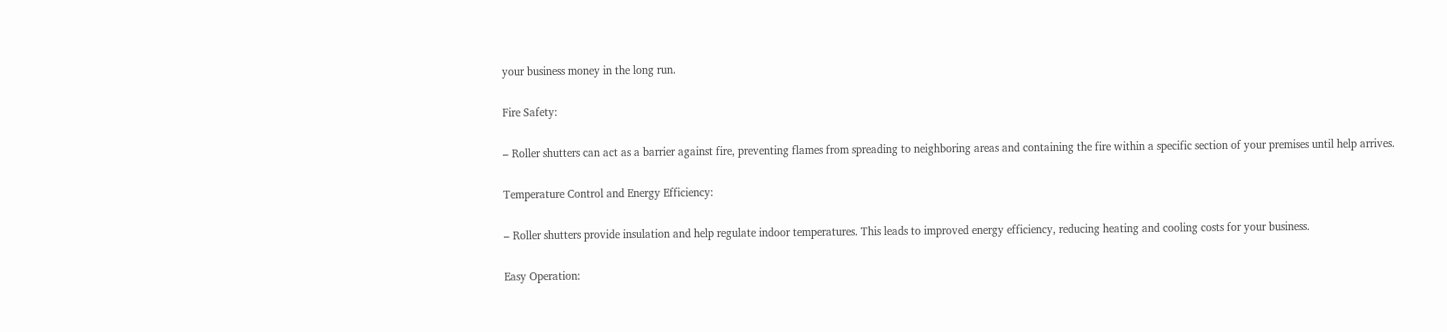your business money in the long run.

Fire Safety:

– Roller shutters can act as a barrier against fire, preventing flames from spreading to neighboring areas and containing the fire within a specific section of your premises until help arrives.

Temperature Control and Energy Efficiency:

– Roller shutters provide insulation and help regulate indoor temperatures. This leads to improved energy efficiency, reducing heating and cooling costs for your business.

Easy Operation: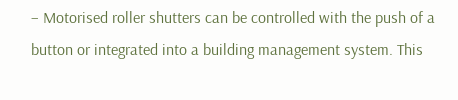– Motorised roller shutters can be controlled with the push of a button or integrated into a building management system. This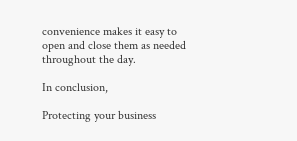convenience makes it easy to open and close them as needed throughout the day.

In conclusion,

Protecting your business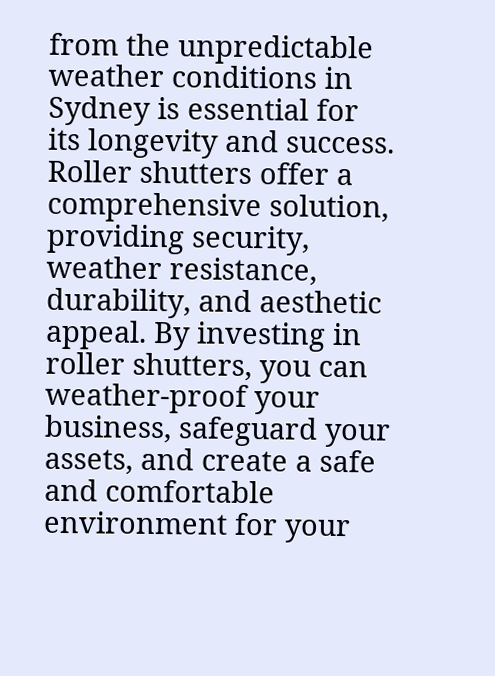from the unpredictable weather conditions in Sydney is essential for its longevity and success. Roller shutters offer a comprehensive solution, providing security, weather resistance, durability, and aesthetic appeal. By investing in roller shutters, you can weather-proof your business, safeguard your assets, and create a safe and comfortable environment for your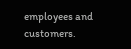employees and customers.